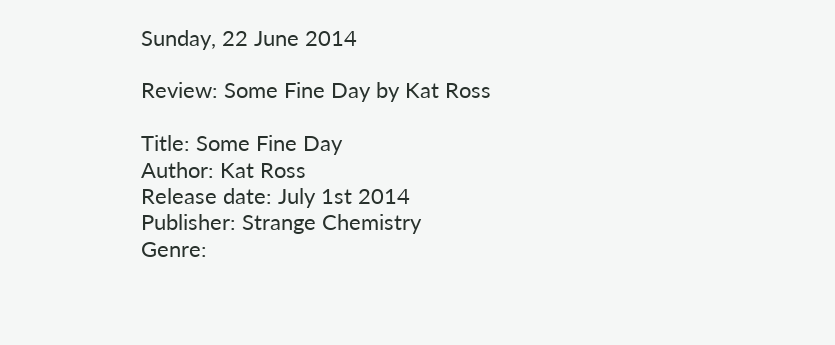Sunday, 22 June 2014

Review: Some Fine Day by Kat Ross

Title: Some Fine Day
Author: Kat Ross
Release date: July 1st 2014
Publisher: Strange Chemistry
Genre: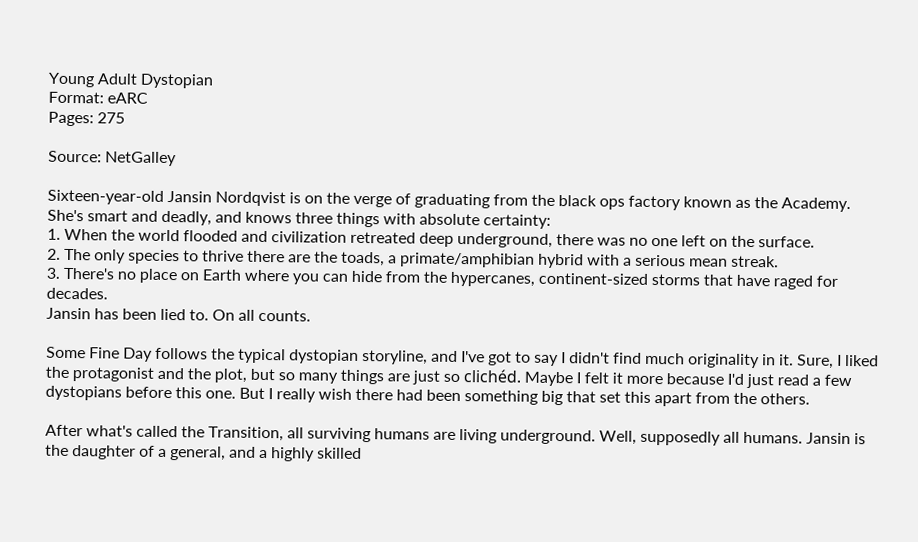Young Adult Dystopian
Format: eARC
Pages: 275

Source: NetGalley

Sixteen-year-old Jansin Nordqvist is on the verge of graduating from the black ops factory known as the Academy. She's smart and deadly, and knows three things with absolute certainty:
1. When the world flooded and civilization retreated deep underground, there was no one left on the surface.
2. The only species to thrive there are the toads, a primate/amphibian hybrid with a serious mean streak.
3. There's no place on Earth where you can hide from the hypercanes, continent-sized storms that have raged for decades.
Jansin has been lied to. On all counts.

Some Fine Day follows the typical dystopian storyline, and I've got to say I didn't find much originality in it. Sure, I liked the protagonist and the plot, but so many things are just so clichéd. Maybe I felt it more because I'd just read a few dystopians before this one. But I really wish there had been something big that set this apart from the others.

After what's called the Transition, all surviving humans are living underground. Well, supposedly all humans. Jansin is the daughter of a general, and a highly skilled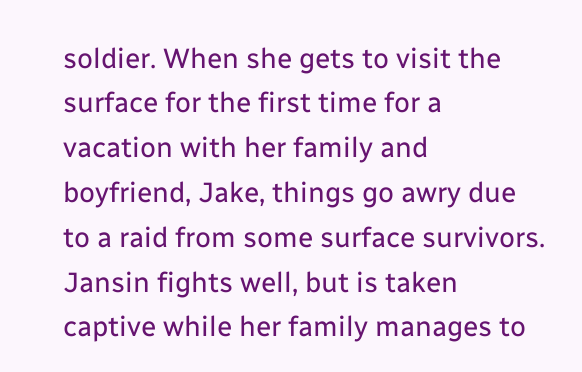soldier. When she gets to visit the surface for the first time for a vacation with her family and boyfriend, Jake, things go awry due to a raid from some surface survivors. Jansin fights well, but is taken captive while her family manages to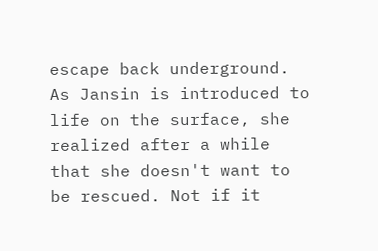escape back underground. As Jansin is introduced to life on the surface, she realized after a while that she doesn't want to be rescued. Not if it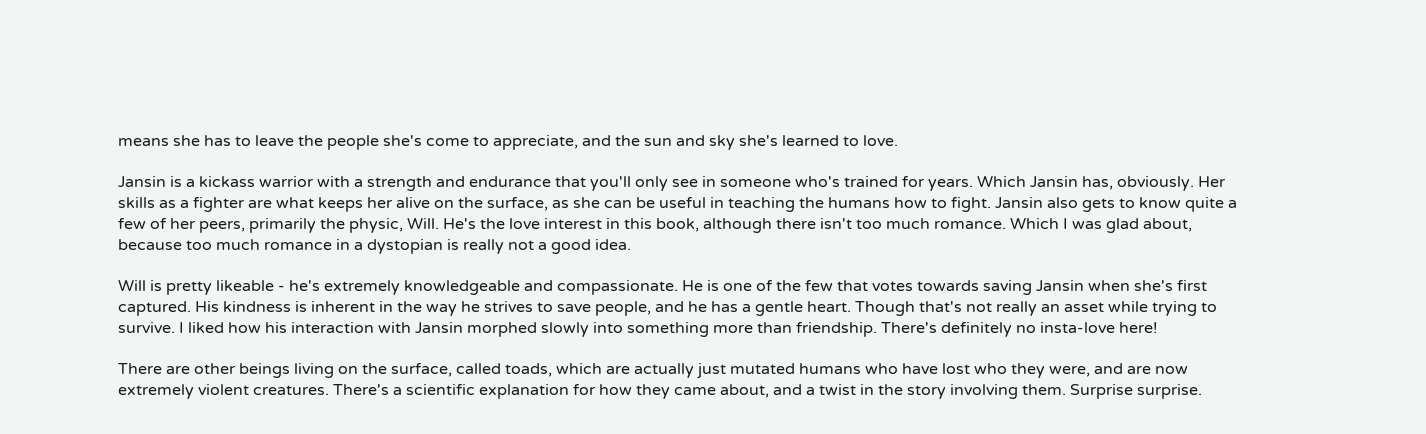means she has to leave the people she's come to appreciate, and the sun and sky she's learned to love.

Jansin is a kickass warrior with a strength and endurance that you'll only see in someone who's trained for years. Which Jansin has, obviously. Her skills as a fighter are what keeps her alive on the surface, as she can be useful in teaching the humans how to fight. Jansin also gets to know quite a few of her peers, primarily the physic, Will. He's the love interest in this book, although there isn't too much romance. Which I was glad about, because too much romance in a dystopian is really not a good idea.

Will is pretty likeable - he's extremely knowledgeable and compassionate. He is one of the few that votes towards saving Jansin when she's first captured. His kindness is inherent in the way he strives to save people, and he has a gentle heart. Though that's not really an asset while trying to survive. I liked how his interaction with Jansin morphed slowly into something more than friendship. There's definitely no insta-love here!

There are other beings living on the surface, called toads, which are actually just mutated humans who have lost who they were, and are now extremely violent creatures. There's a scientific explanation for how they came about, and a twist in the story involving them. Surprise surprise.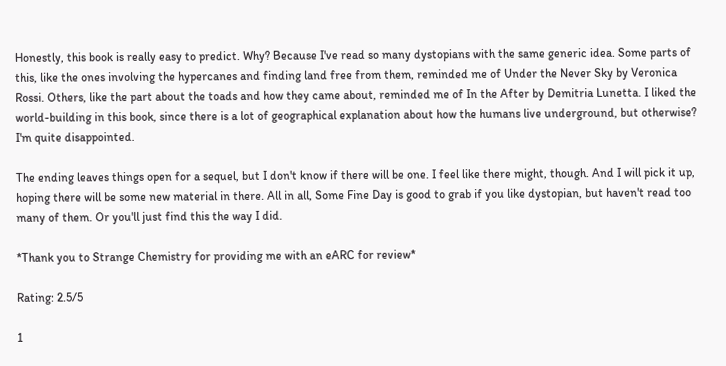Honestly, this book is really easy to predict. Why? Because I've read so many dystopians with the same generic idea. Some parts of this, like the ones involving the hypercanes and finding land free from them, reminded me of Under the Never Sky by Veronica Rossi. Others, like the part about the toads and how they came about, reminded me of In the After by Demitria Lunetta. I liked the world-building in this book, since there is a lot of geographical explanation about how the humans live underground, but otherwise? I'm quite disappointed.

The ending leaves things open for a sequel, but I don't know if there will be one. I feel like there might, though. And I will pick it up, hoping there will be some new material in there. All in all, Some Fine Day is good to grab if you like dystopian, but haven't read too many of them. Or you'll just find this the way I did.

*Thank you to Strange Chemistry for providing me with an eARC for review*

Rating: 2.5/5

1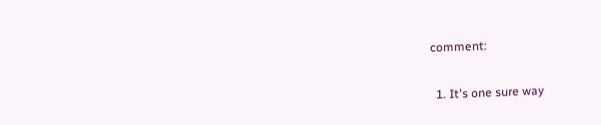comment:

  1. It's one sure way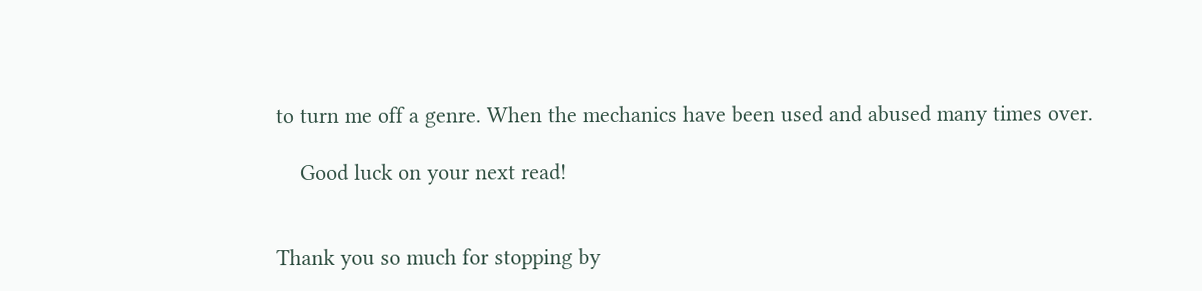to turn me off a genre. When the mechanics have been used and abused many times over.

    Good luck on your next read!


Thank you so much for stopping by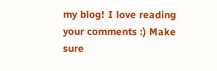my blog! I love reading your comments :) Make sure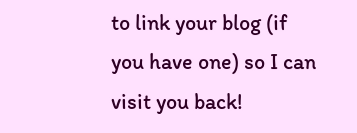to link your blog (if you have one) so I can visit you back!